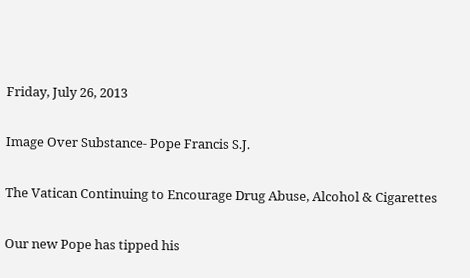Friday, July 26, 2013

Image Over Substance- Pope Francis S.J.

The Vatican Continuing to Encourage Drug Abuse, Alcohol & Cigarettes

Our new Pope has tipped his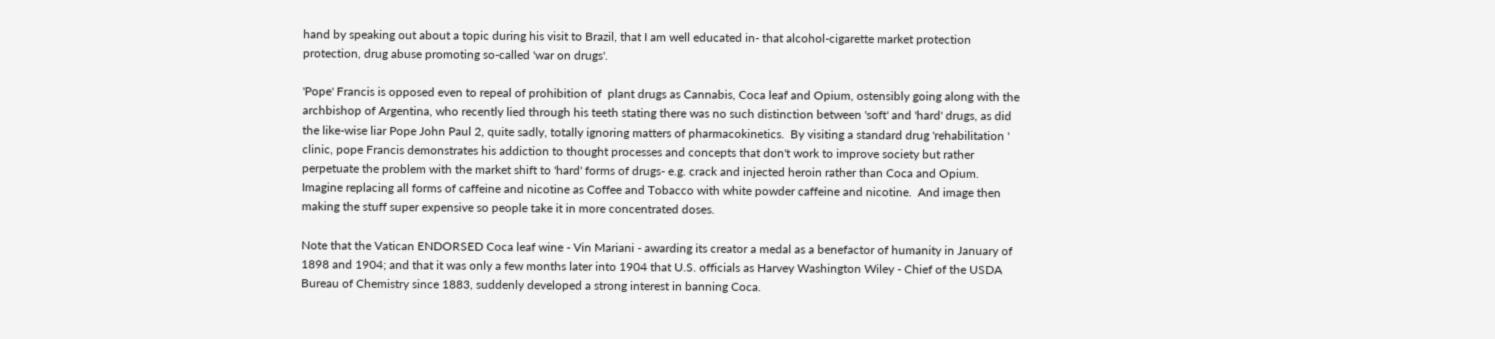hand by speaking out about a topic during his visit to Brazil, that I am well educated in- that alcohol-cigarette market protection protection, drug abuse promoting so-called 'war on drugs'.

'Pope' Francis is opposed even to repeal of prohibition of  plant drugs as Cannabis, Coca leaf and Opium, ostensibly going along with the archbishop of Argentina, who recently lied through his teeth stating there was no such distinction between 'soft' and 'hard' drugs, as did the like-wise liar Pope John Paul 2, quite sadly, totally ignoring matters of pharmacokinetics.  By visiting a standard drug 'rehabilitation ' clinic, pope Francis demonstrates his addiction to thought processes and concepts that don't work to improve society but rather perpetuate the problem with the market shift to 'hard' forms of drugs- e.g. crack and injected heroin rather than Coca and Opium.  Imagine replacing all forms of caffeine and nicotine as Coffee and Tobacco with white powder caffeine and nicotine.  And image then making the stuff super expensive so people take it in more concentrated doses.

Note that the Vatican ENDORSED Coca leaf wine - Vin Mariani - awarding its creator a medal as a benefactor of humanity in January of 1898 and 1904; and that it was only a few months later into 1904 that U.S. officials as Harvey Washington Wiley - Chief of the USDA Bureau of Chemistry since 1883, suddenly developed a strong interest in banning Coca.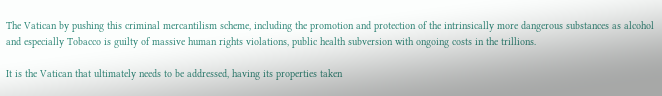The Vatican by pushing this criminal mercantilism scheme, including the promotion and protection of the intrinsically more dangerous substances as alcohol and especially Tobacco is guilty of massive human rights violations, public health subversion with ongoing costs in the trillions.

It is the Vatican that ultimately needs to be addressed, having its properties taken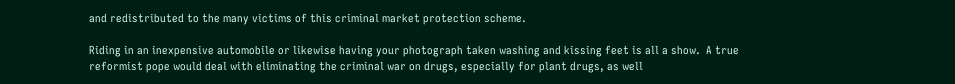and redistributed to the many victims of this criminal market protection scheme.

Riding in an inexpensive automobile or likewise having your photograph taken washing and kissing feet is all a show.  A true reformist pope would deal with eliminating the criminal war on drugs, especially for plant drugs, as well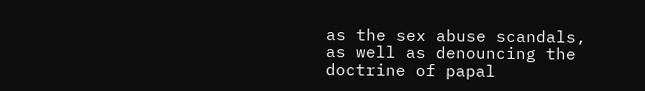as the sex abuse scandals, as well as denouncing the doctrine of papal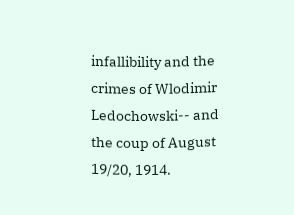infallibility and the crimes of Wlodimir Ledochowski-- and the coup of August 19/20, 1914.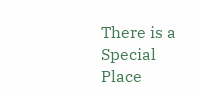There is a Special Place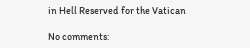in Hell Reserved for the Vatican

No comments: